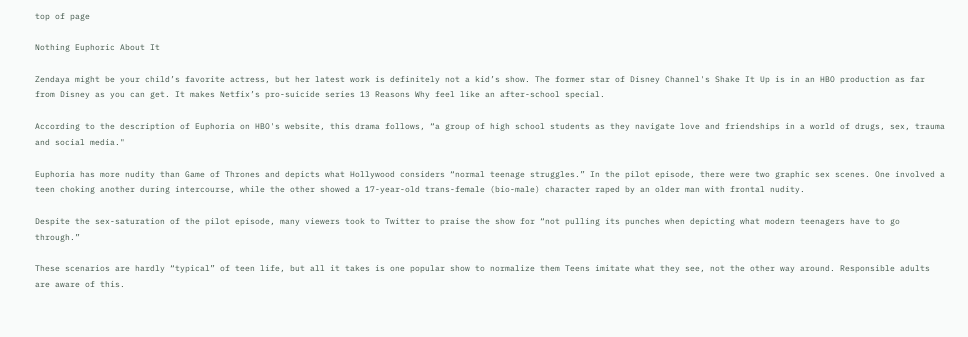top of page

Nothing Euphoric About It

Zendaya might be your child’s favorite actress, but her latest work is definitely not a kid’s show. The former star of Disney Channel's Shake It Up is in an HBO production as far from Disney as you can get. It makes Netfix’s pro-suicide series 13 Reasons Why feel like an after-school special.

According to the description of Euphoria on HBO's website, this drama follows, “a group of high school students as they navigate love and friendships in a world of drugs, sex, trauma and social media."

Euphoria has more nudity than Game of Thrones and depicts what Hollywood considers “normal teenage struggles.” In the pilot episode, there were two graphic sex scenes. One involved a teen choking another during intercourse, while the other showed a 17-year-old trans-female (bio-male) character raped by an older man with frontal nudity.

Despite the sex-saturation of the pilot episode, many viewers took to Twitter to praise the show for “not pulling its punches when depicting what modern teenagers have to go through.”

These scenarios are hardly “typical” of teen life, but all it takes is one popular show to normalize them Teens imitate what they see, not the other way around. Responsible adults are aware of this.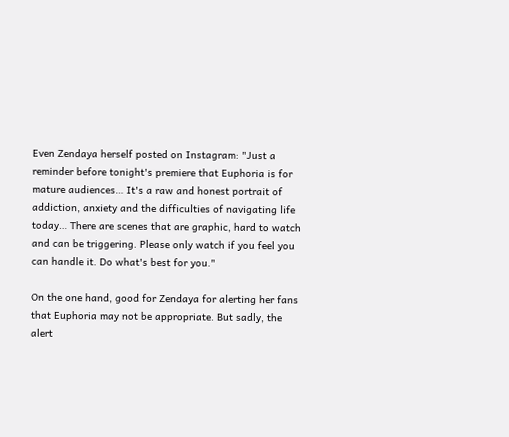Even Zendaya herself posted on Instagram: "Just a reminder before tonight's premiere that Euphoria is for mature audiences… It's a raw and honest portrait of addiction, anxiety and the difficulties of navigating life today… There are scenes that are graphic, hard to watch and can be triggering. Please only watch if you feel you can handle it. Do what's best for you."

On the one hand, good for Zendaya for alerting her fans that Euphoria may not be appropriate. But sadly, the alert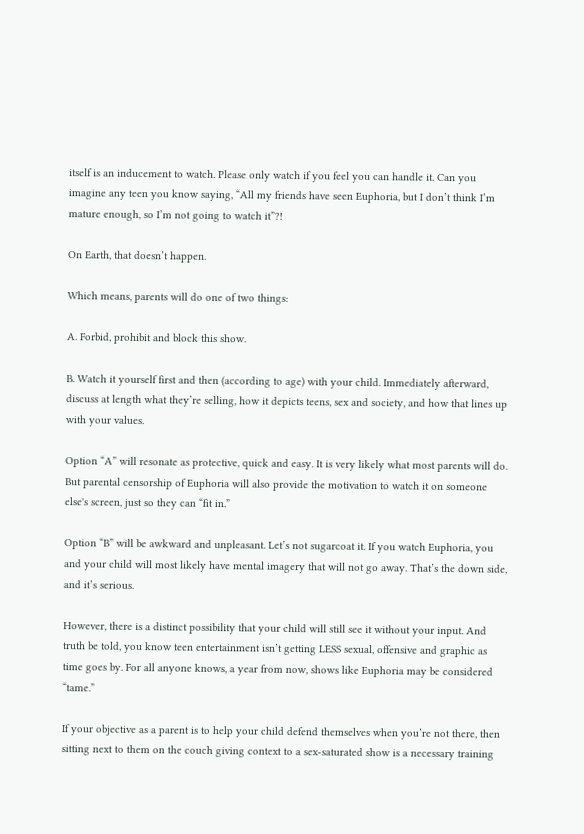itself is an inducement to watch. Please only watch if you feel you can handle it. Can you imagine any teen you know saying, “All my friends have seen Euphoria, but I don’t think I’m mature enough, so I’m not going to watch it”?!

On Earth, that doesn’t happen.

Which means, parents will do one of two things:

A. Forbid, prohibit and block this show.

B. Watch it yourself first and then (according to age) with your child. Immediately afterward, discuss at length what they’re selling, how it depicts teens, sex and society, and how that lines up with your values.

Option “A” will resonate as protective, quick and easy. It is very likely what most parents will do. But parental censorship of Euphoria will also provide the motivation to watch it on someone else's screen, just so they can “fit in.”

Option “B” will be awkward and unpleasant. Let’s not sugarcoat it. If you watch Euphoria, you and your child will most likely have mental imagery that will not go away. That’s the down side, and it’s serious.

However, there is a distinct possibility that your child will still see it without your input. And truth be told, you know teen entertainment isn’t getting LESS sexual, offensive and graphic as time goes by. For all anyone knows, a year from now, shows like Euphoria may be considered “tame.”

If your objective as a parent is to help your child defend themselves when you’re not there, then sitting next to them on the couch giving context to a sex-saturated show is a necessary training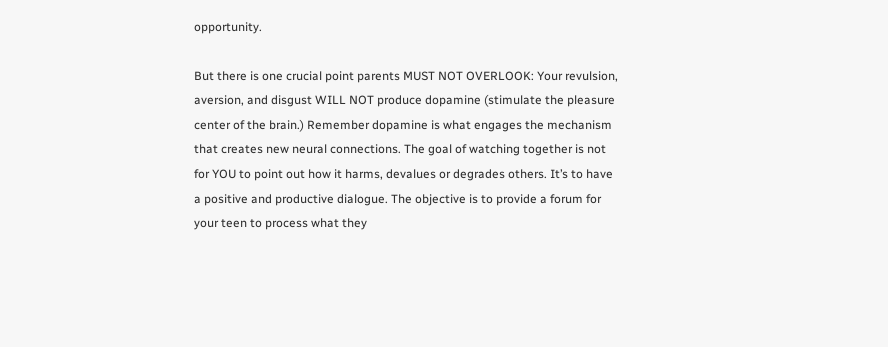opportunity.

But there is one crucial point parents MUST NOT OVERLOOK: Your revulsion, aversion, and disgust WILL NOT produce dopamine (stimulate the pleasure center of the brain.) Remember dopamine is what engages the mechanism that creates new neural connections. The goal of watching together is not for YOU to point out how it harms, devalues or degrades others. It’s to have a positive and productive dialogue. The objective is to provide a forum for your teen to process what they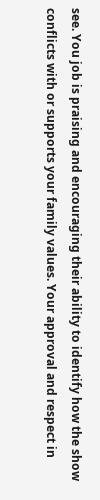see. You job is praising and encouraging their ability to identify how the show conflicts with or supports your family values. Your approval and respect in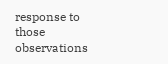response to those observations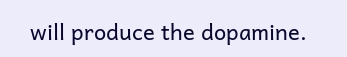will produce the dopamine.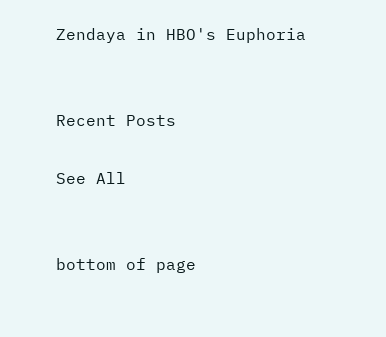Zendaya in HBO's Euphoria


Recent Posts

See All


bottom of page